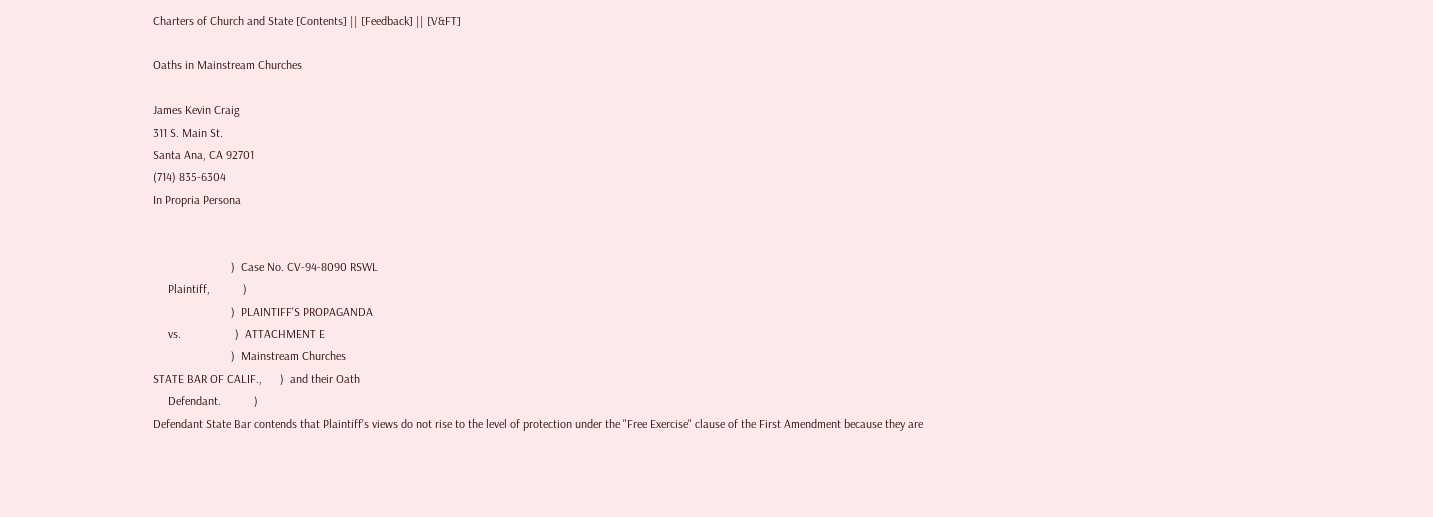Charters of Church and State [Contents] || [Feedback] || [V&FT]

Oaths in Mainstream Churches

James Kevin Craig
311 S. Main St.
Santa Ana, CA 92701
(714) 835-6304
In Propria Persona


                          )  Case No. CV-94-8090 RSWL
     Plaintiff,           )
                          )  PLAINTIFF'S PROPAGANDA
     vs.                  )  ATTACHMENT E
                          )  Mainstream Churches
STATE BAR OF CALIF.,      )  and their Oath
     Defendant.           )
Defendant State Bar contends that Plaintiff's views do not rise to the level of protection under the "Free Exercise" clause of the First Amendment because they are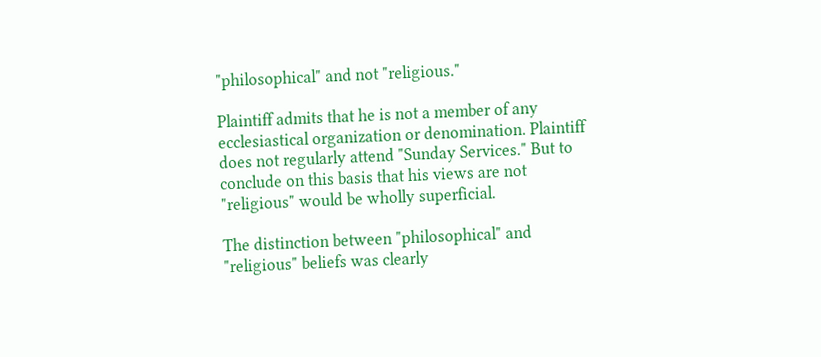"philosophical" and not "religious."

Plaintiff admits that he is not a member of any ecclesiastical organization or denomination. Plaintiff does not regularly attend "Sunday Services." But to conclude on this basis that his views are not "religious" would be wholly superficial.

The distinction between "philosophical" and "religious" beliefs was clearly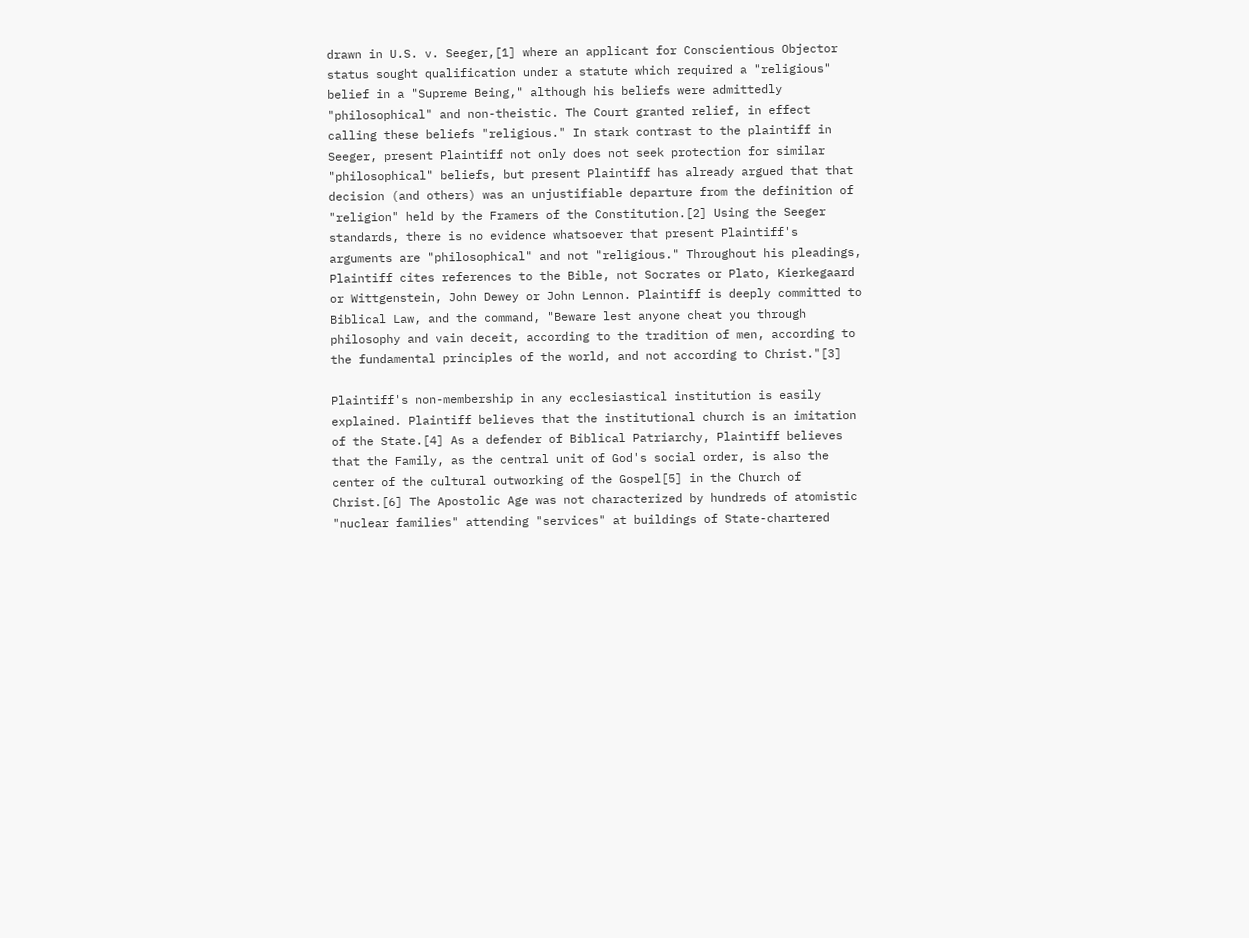drawn in U.S. v. Seeger,[1] where an applicant for Conscientious Objector status sought qualification under a statute which required a "religious" belief in a "Supreme Being," although his beliefs were admittedly "philosophical" and non-theistic. The Court granted relief, in effect calling these beliefs "religious." In stark contrast to the plaintiff in Seeger, present Plaintiff not only does not seek protection for similar "philosophical" beliefs, but present Plaintiff has already argued that that decision (and others) was an unjustifiable departure from the definition of "religion" held by the Framers of the Constitution.[2] Using the Seeger standards, there is no evidence whatsoever that present Plaintiff's arguments are "philosophical" and not "religious." Throughout his pleadings, Plaintiff cites references to the Bible, not Socrates or Plato, Kierkegaard or Wittgenstein, John Dewey or John Lennon. Plaintiff is deeply committed to Biblical Law, and the command, "Beware lest anyone cheat you through philosophy and vain deceit, according to the tradition of men, according to the fundamental principles of the world, and not according to Christ."[3]

Plaintiff's non-membership in any ecclesiastical institution is easily explained. Plaintiff believes that the institutional church is an imitation of the State.[4] As a defender of Biblical Patriarchy, Plaintiff believes that the Family, as the central unit of God's social order, is also the center of the cultural outworking of the Gospel[5] in the Church of Christ.[6] The Apostolic Age was not characterized by hundreds of atomistic "nuclear families" attending "services" at buildings of State-chartered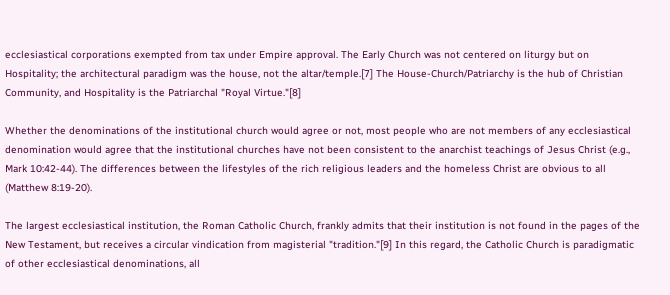ecclesiastical corporations exempted from tax under Empire approval. The Early Church was not centered on liturgy but on Hospitality; the architectural paradigm was the house, not the altar/temple.[7] The House-Church/Patriarchy is the hub of Christian Community, and Hospitality is the Patriarchal "Royal Virtue."[8]

Whether the denominations of the institutional church would agree or not, most people who are not members of any ecclesiastical denomination would agree that the institutional churches have not been consistent to the anarchist teachings of Jesus Christ (e.g., Mark 10:42-44). The differences between the lifestyles of the rich religious leaders and the homeless Christ are obvious to all (Matthew 8:19-20).

The largest ecclesiastical institution, the Roman Catholic Church, frankly admits that their institution is not found in the pages of the New Testament, but receives a circular vindication from magisterial "tradition."[9] In this regard, the Catholic Church is paradigmatic of other ecclesiastical denominations, all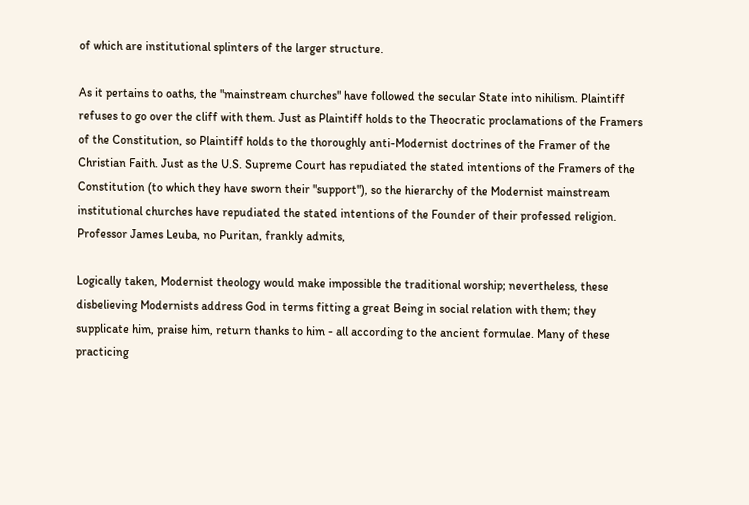of which are institutional splinters of the larger structure.

As it pertains to oaths, the "mainstream churches" have followed the secular State into nihilism. Plaintiff refuses to go over the cliff with them. Just as Plaintiff holds to the Theocratic proclamations of the Framers of the Constitution, so Plaintiff holds to the thoroughly anti-Modernist doctrines of the Framer of the Christian Faith. Just as the U.S. Supreme Court has repudiated the stated intentions of the Framers of the Constitution (to which they have sworn their "support"), so the hierarchy of the Modernist mainstream institutional churches have repudiated the stated intentions of the Founder of their professed religion. Professor James Leuba, no Puritan, frankly admits,

Logically taken, Modernist theology would make impossible the traditional worship; nevertheless, these disbelieving Modernists address God in terms fitting a great Being in social relation with them; they supplicate him, praise him, return thanks to him - all according to the ancient formulae. Many of these practicing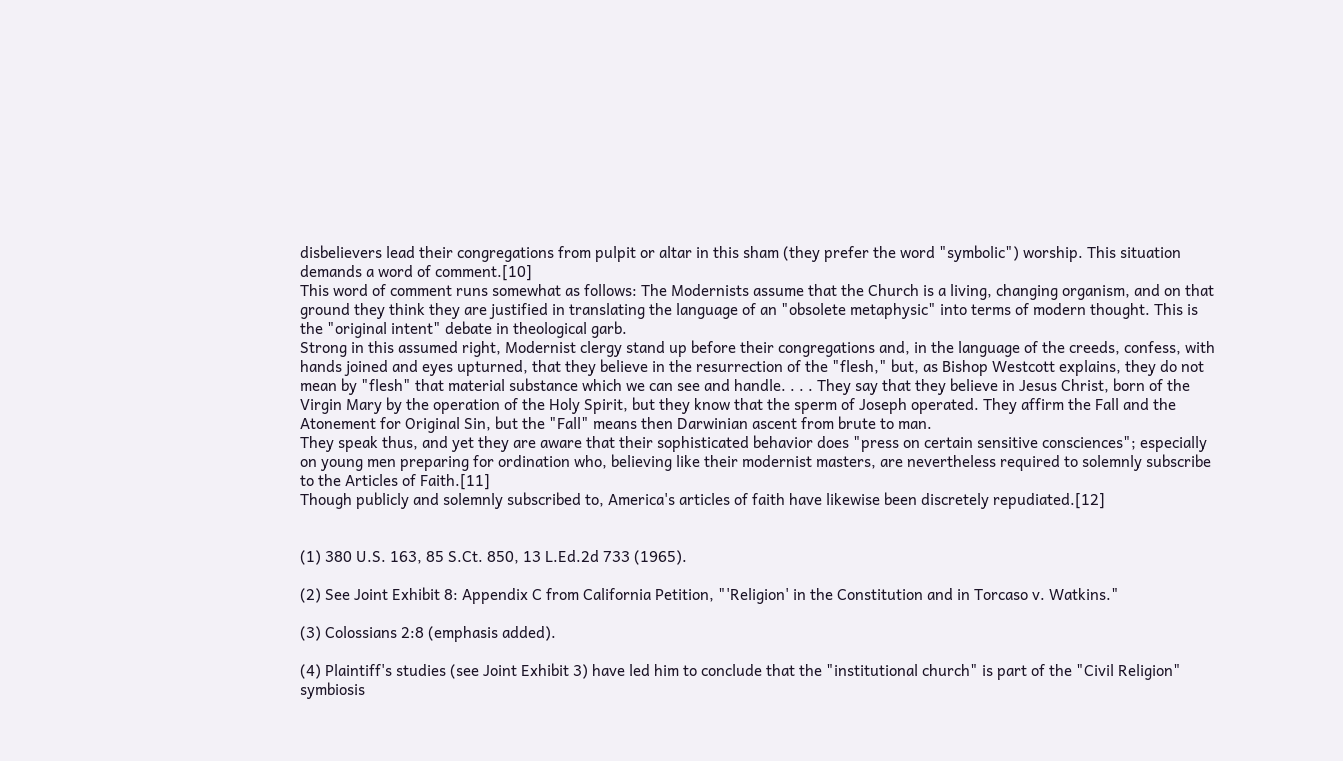disbelievers lead their congregations from pulpit or altar in this sham (they prefer the word "symbolic") worship. This situation demands a word of comment.[10]
This word of comment runs somewhat as follows: The Modernists assume that the Church is a living, changing organism, and on that ground they think they are justified in translating the language of an "obsolete metaphysic" into terms of modern thought. This is the "original intent" debate in theological garb.
Strong in this assumed right, Modernist clergy stand up before their congregations and, in the language of the creeds, confess, with hands joined and eyes upturned, that they believe in the resurrection of the "flesh," but, as Bishop Westcott explains, they do not mean by "flesh" that material substance which we can see and handle. . . . They say that they believe in Jesus Christ, born of the Virgin Mary by the operation of the Holy Spirit, but they know that the sperm of Joseph operated. They affirm the Fall and the Atonement for Original Sin, but the "Fall" means then Darwinian ascent from brute to man.
They speak thus, and yet they are aware that their sophisticated behavior does "press on certain sensitive consciences"; especially on young men preparing for ordination who, believing like their modernist masters, are nevertheless required to solemnly subscribe to the Articles of Faith.[11]
Though publicly and solemnly subscribed to, America's articles of faith have likewise been discretely repudiated.[12]


(1) 380 U.S. 163, 85 S.Ct. 850, 13 L.Ed.2d 733 (1965).

(2) See Joint Exhibit 8: Appendix C from California Petition, "'Religion' in the Constitution and in Torcaso v. Watkins."

(3) Colossians 2:8 (emphasis added).

(4) Plaintiff's studies (see Joint Exhibit 3) have led him to conclude that the "institutional church" is part of the "Civil Religion" symbiosis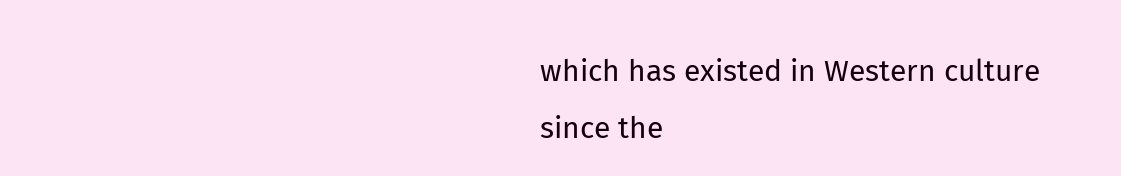which has existed in Western culture since the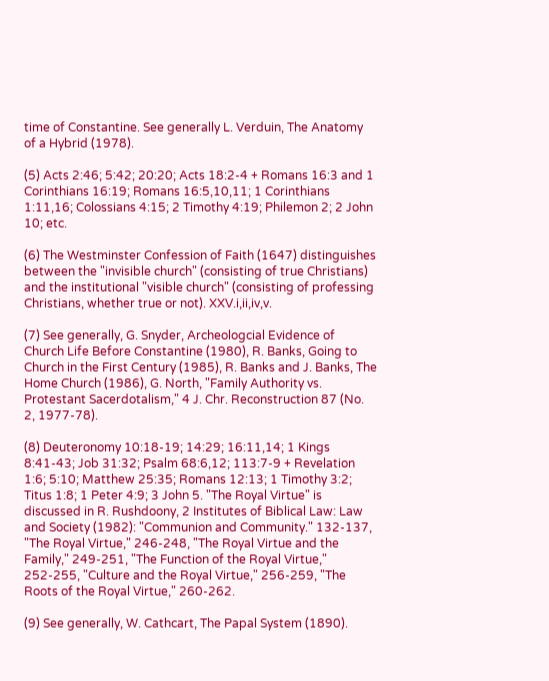time of Constantine. See generally L. Verduin, The Anatomy of a Hybrid (1978).

(5) Acts 2:46; 5:42; 20:20; Acts 18:2-4 + Romans 16:3 and 1 Corinthians 16:19; Romans 16:5,10,11; 1 Corinthians 1:11,16; Colossians 4:15; 2 Timothy 4:19; Philemon 2; 2 John 10; etc.

(6) The Westminster Confession of Faith (1647) distinguishes between the "invisible church" (consisting of true Christians) and the institutional "visible church" (consisting of professing Christians, whether true or not). XXV.i,ii,iv,v.

(7) See generally, G. Snyder, Archeologcial Evidence of Church Life Before Constantine (1980), R. Banks, Going to Church in the First Century (1985), R. Banks and J. Banks, The Home Church (1986), G. North, "Family Authority vs. Protestant Sacerdotalism," 4 J. Chr. Reconstruction 87 (No. 2, 1977-78).

(8) Deuteronomy 10:18-19; 14:29; 16:11,14; 1 Kings 8:41-43; Job 31:32; Psalm 68:6,12; 113:7-9 + Revelation 1:6; 5:10; Matthew 25:35; Romans 12:13; 1 Timothy 3:2; Titus 1:8; 1 Peter 4:9; 3 John 5. "The Royal Virtue" is discussed in R. Rushdoony, 2 Institutes of Biblical Law: Law and Society (1982): "Communion and Community." 132-137, "The Royal Virtue," 246-248, "The Royal Virtue and the Family," 249-251, "The Function of the Royal Virtue," 252-255, "Culture and the Royal Virtue," 256-259, "The Roots of the Royal Virtue," 260-262.

(9) See generally, W. Cathcart, The Papal System (1890).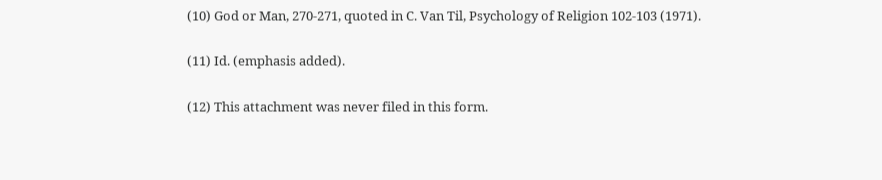(10) God or Man, 270-271, quoted in C. Van Til, Psychology of Religion 102-103 (1971).

(11) Id. (emphasis added).

(12) This attachment was never filed in this form.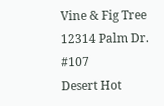Vine & Fig Tree
12314 Palm Dr. #107
Desert Hot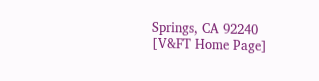Springs, CA 92240
[V&FT Home Page]